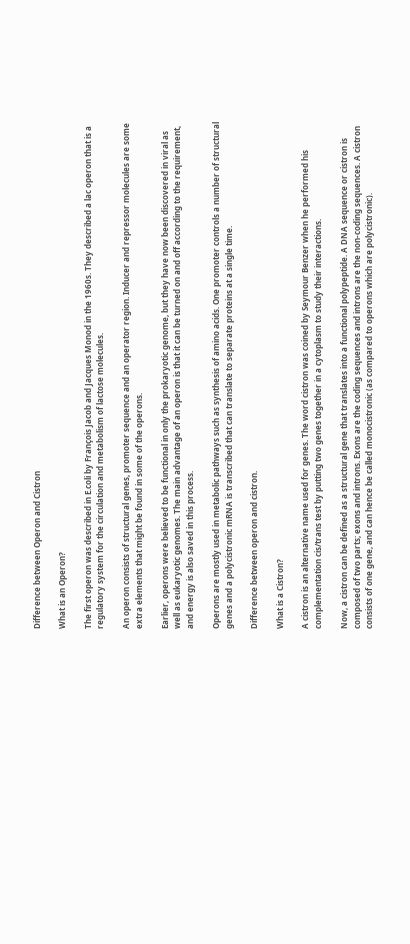Difference between Operon and Cistron

What is an Operon?

The first operon was described in E.coli by François Jacob and Jacques Monod in the 1960s. They described a lac operon that is a regulatory system for the circulation and metabolism of lactose molecules.

An operon consists of structural genes, promoter sequence and an operator region. Inducer and repressor molecules are some extra elements that might be found in some of the operons.

Earlier, operons were believed to be functional in only the prokaryotic genome, but they have now been discovered in viral as well as eukaryotic genomes. The main advantage of an operon is that it can be turned on and off according to the requirement, and energy is also saved in this process.

Operons are mostly used in metabolic pathways such as synthesis of amino acids. One promoter controls a number of structural genes and a polycistronic mRNA is transcribed that can translate to separate proteins at a single time.

Difference between operon and cistron.

What is a Cistron?

A cistron is an alternative name used for genes. The word cistron was coined by Seymour Benzer when he performed his complementation cis/trans test by putting two genes together in a cytoplasm to study their interactions.

Now, a cistron can be defined as a structural gene that translates into a functional polypeptide. A DNA sequence or cistron is composed of two parts; exons and introns. Exons are the coding sequences and introns are the non-coding sequences. A cistron consists of one gene, and can hence be called monocistronic (as compared to operons which are polycistronic).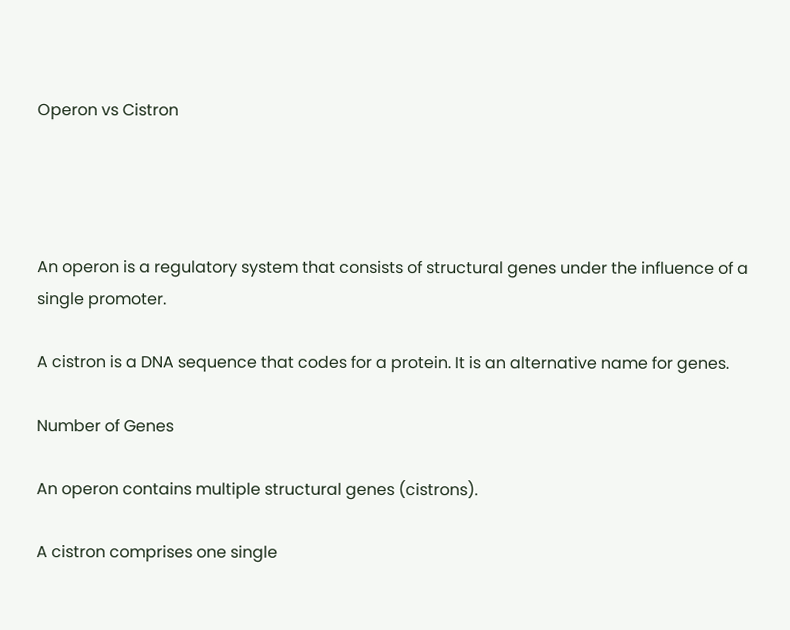Operon vs Cistron




An operon is a regulatory system that consists of structural genes under the influence of a single promoter.

A cistron is a DNA sequence that codes for a protein. It is an alternative name for genes.

Number of Genes

An operon contains multiple structural genes (cistrons).

A cistron comprises one single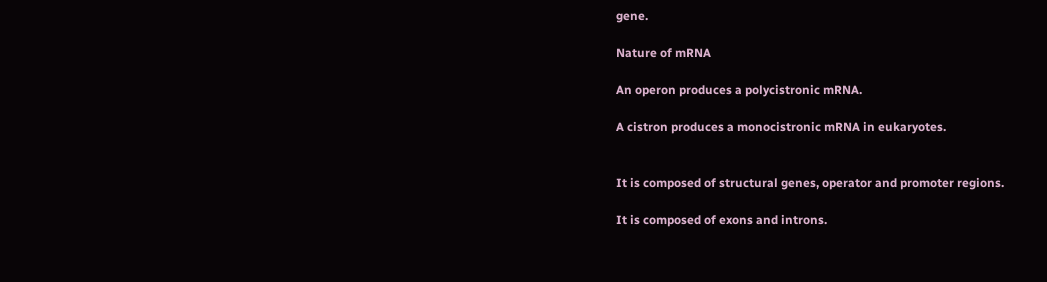gene.

Nature of mRNA

An operon produces a polycistronic mRNA.

A cistron produces a monocistronic mRNA in eukaryotes.


It is composed of structural genes, operator and promoter regions.

It is composed of exons and introns.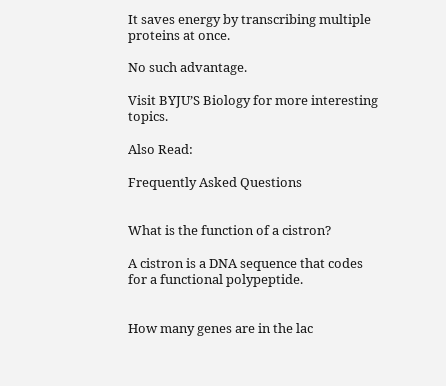It saves energy by transcribing multiple proteins at once.

No such advantage.

Visit BYJU’S Biology for more interesting topics.

Also Read:

Frequently Asked Questions


What is the function of a cistron?

A cistron is a DNA sequence that codes for a functional polypeptide.


How many genes are in the lac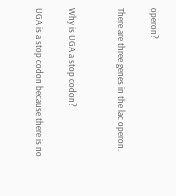operon?

There are three genes in the lac operon.


Why is UGA a stop codon?

UGA is a stop codon because there is no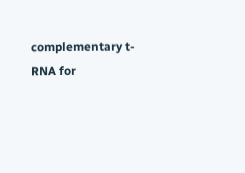complementary t-RNA for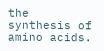the synthesis of amino acids.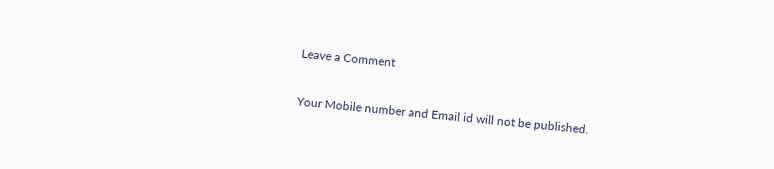Leave a Comment

Your Mobile number and Email id will not be published.